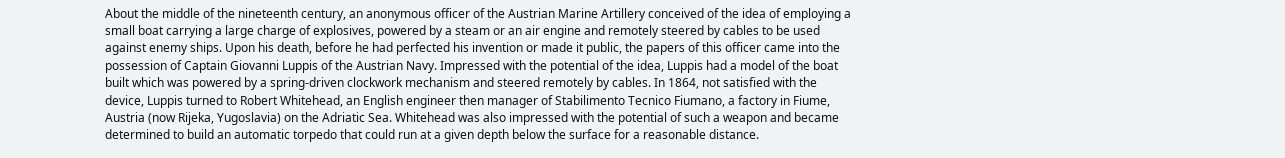About the middle of the nineteenth century, an anonymous officer of the Austrian Marine Artillery conceived of the idea of employing a small boat carrying a large charge of explosives, powered by a steam or an air engine and remotely steered by cables to be used against enemy ships. Upon his death, before he had perfected his invention or made it public, the papers of this officer came into the possession of Captain Giovanni Luppis of the Austrian Navy. Impressed with the potential of the idea, Luppis had a model of the boat built which was powered by a spring-driven clockwork mechanism and steered remotely by cables. In 1864, not satisfied with the device, Luppis turned to Robert Whitehead, an English engineer then manager of Stabilimento Tecnico Fiumano, a factory in Fiume, Austria (now Rijeka, Yugoslavia) on the Adriatic Sea. Whitehead was also impressed with the potential of such a weapon and became determined to build an automatic torpedo that could run at a given depth below the surface for a reasonable distance.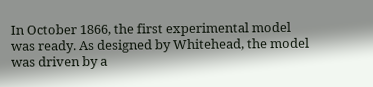In October 1866, the first experimental model was ready. As designed by Whitehead, the model was driven by a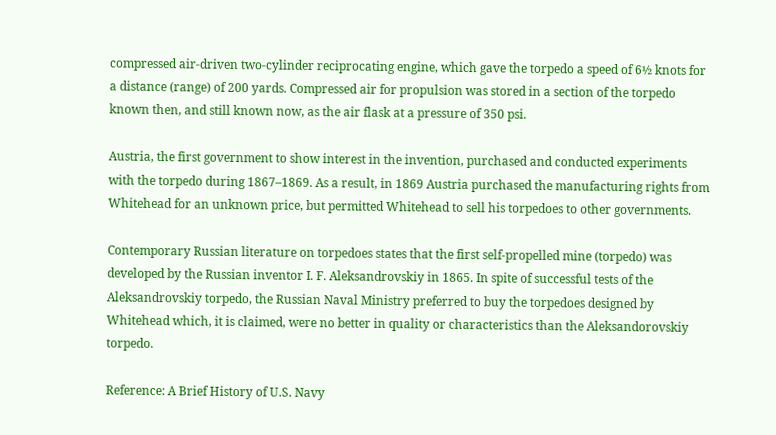compressed air-driven two-cylinder reciprocating engine, which gave the torpedo a speed of 6½ knots for a distance (range) of 200 yards. Compressed air for propulsion was stored in a section of the torpedo known then, and still known now, as the air flask at a pressure of 350 psi.

Austria, the first government to show interest in the invention, purchased and conducted experiments with the torpedo during 1867–1869. As a result, in 1869 Austria purchased the manufacturing rights from Whitehead for an unknown price, but permitted Whitehead to sell his torpedoes to other governments.

Contemporary Russian literature on torpedoes states that the first self-propelled mine (torpedo) was developed by the Russian inventor I. F. Aleksandrovskiy in 1865. In spite of successful tests of the Aleksandrovskiy torpedo, the Russian Naval Ministry preferred to buy the torpedoes designed by Whitehead which, it is claimed, were no better in quality or characteristics than the Aleksandorovskiy torpedo.

Reference: A Brief History of U.S. Navy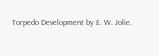Torpedo Development by E. W. Jolie.